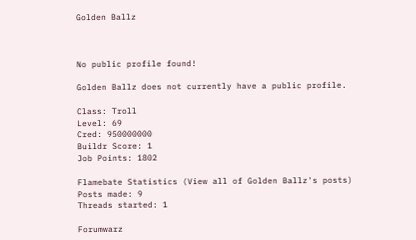Golden Ballz



No public profile found!

Golden Ballz does not currently have a public profile.

Class: Troll
Level: 69
Cred: 950000000
Buildr Score: 1
Job Points: 1802

Flamebate Statistics (View all of Golden Ballz's posts)
Posts made: 9
Threads started: 1

Forumwarz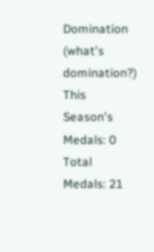Domination (what's domination?)
This Season's Medals: 0
Total Medals: 21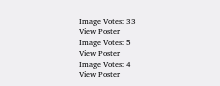Image Votes: 33
View Poster
Image Votes: 5
View Poster
Image Votes: 4
View Poster